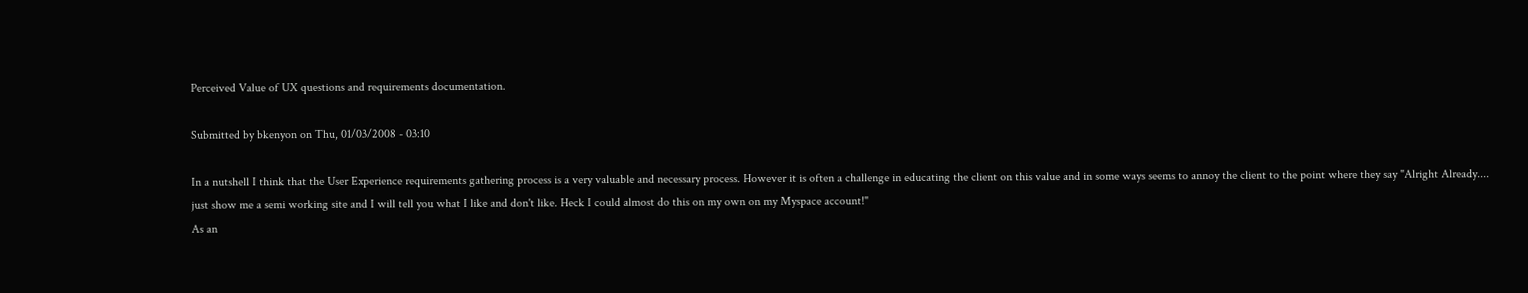Perceived Value of UX questions and requirements documentation.

Submitted by bkenyon on Thu, 01/03/2008 - 03:10

In a nutshell I think that the User Experience requirements gathering process is a very valuable and necessary process. However it is often a challenge in educating the client on this value and in some ways seems to annoy the client to the point where they say "Alright Already.... just show me a semi working site and I will tell you what I like and don't like. Heck I could almost do this on my own on my Myspace account!"
As an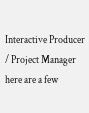Interactive Producer / Project Manager here are a few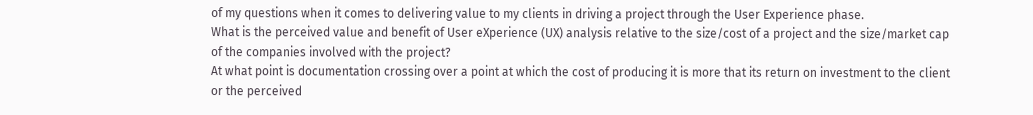of my questions when it comes to delivering value to my clients in driving a project through the User Experience phase.
What is the perceived value and benefit of User eXperience (UX) analysis relative to the size/cost of a project and the size/market cap of the companies involved with the project?
At what point is documentation crossing over a point at which the cost of producing it is more that its return on investment to the client or the perceived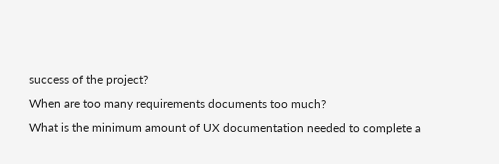success of the project?
When are too many requirements documents too much?
What is the minimum amount of UX documentation needed to complete a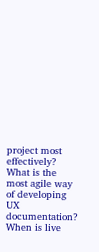project most effectively?
What is the most agile way of developing UX documentation?
When is live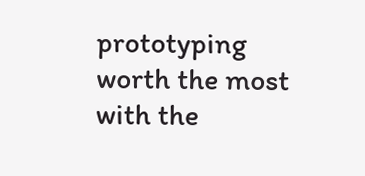prototyping worth the most with the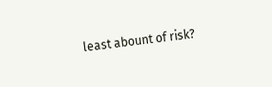least abount of risk?